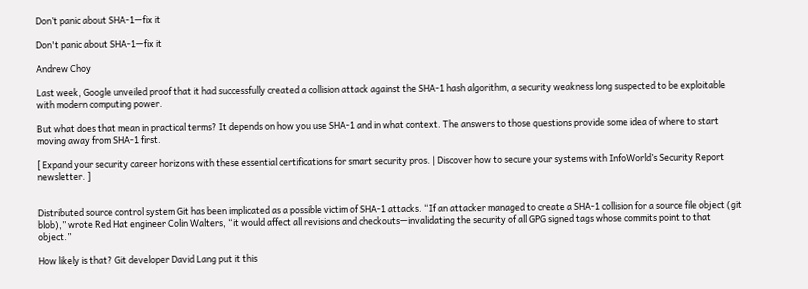Don’t panic about SHA-1—fix it

Don't panic about SHA-1—fix it

Andrew Choy

Last week, Google unveiled proof that it had successfully created a collision attack against the SHA-1 hash algorithm, a security weakness long suspected to be exploitable with modern computing power.

But what does that mean in practical terms? It depends on how you use SHA-1 and in what context. The answers to those questions provide some idea of where to start moving away from SHA-1 first.

[ Expand your security career horizons with these essential certifications for smart security pros. | Discover how to secure your systems with InfoWorld’s Security Report newsletter. ]


Distributed source control system Git has been implicated as a possible victim of SHA-1 attacks. “If an attacker managed to create a SHA-1 collision for a source file object (git blob),” wrote Red Hat engineer Colin Walters, “it would affect all revisions and checkouts—invalidating the security of all GPG signed tags whose commits point to that object.”

How likely is that? Git developer David Lang put it this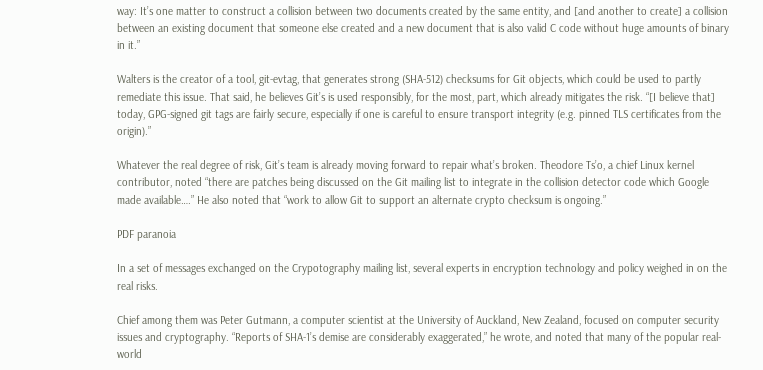way: It’s one matter to construct a collision between two documents created by the same entity, and [and another to create] a collision between an existing document that someone else created and a new document that is also valid C code without huge amounts of binary in it.”

Walters is the creator of a tool, git-evtag, that generates strong (SHA-512) checksums for Git objects, which could be used to partly remediate this issue. That said, he believes Git’s is used responsibly, for the most, part, which already mitigates the risk. “[I believe that] today, GPG-signed git tags are fairly secure, especially if one is careful to ensure transport integrity (e.g. pinned TLS certificates from the origin).”

Whatever the real degree of risk, Git’s team is already moving forward to repair what’s broken. Theodore Ts’o, a chief Linux kernel contributor, noted “there are patches being discussed on the Git mailing list to integrate in the collision detector code which Google made available….” He also noted that “work to allow Git to support an alternate crypto checksum is ongoing.”

PDF paranoia

In a set of messages exchanged on the Crypotography mailing list, several experts in encryption technology and policy weighed in on the real risks.

Chief among them was Peter Gutmann, a computer scientist at the University of Auckland, New Zealand, focused on computer security issues and cryptography. “Reports of SHA-1’s demise are considerably exaggerated,” he wrote, and noted that many of the popular real-world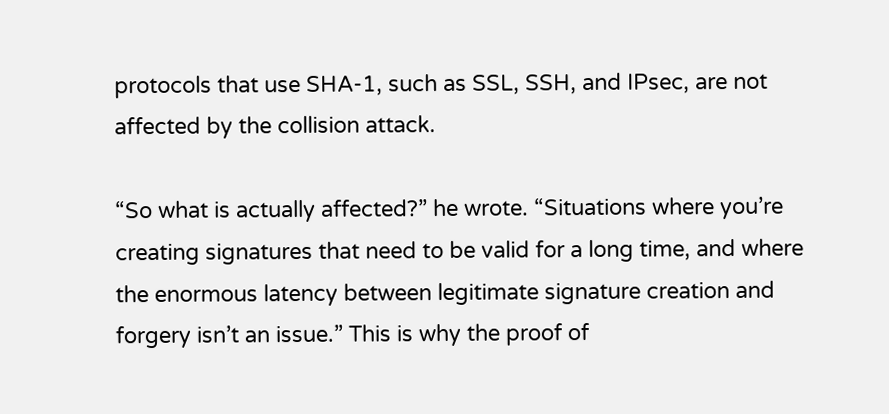protocols that use SHA-1, such as SSL, SSH, and IPsec, are not affected by the collision attack.

“So what is actually affected?” he wrote. “Situations where you’re creating signatures that need to be valid for a long time, and where the enormous latency between legitimate signature creation and forgery isn’t an issue.” This is why the proof of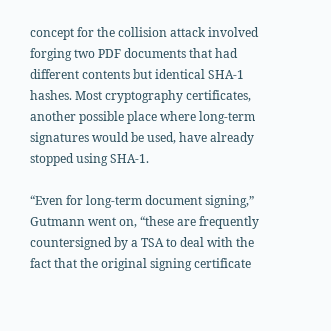concept for the collision attack involved forging two PDF documents that had different contents but identical SHA-1 hashes. Most cryptography certificates, another possible place where long-term signatures would be used, have already stopped using SHA-1.

“Even for long-term document signing,” Gutmann went on, “these are frequently countersigned by a TSA to deal with the fact that the original signing certificate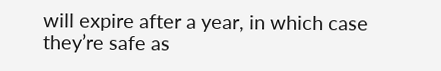will expire after a year, in which case they’re safe as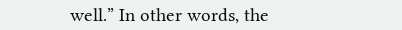well.” In other words, the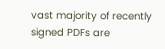vast majority of recently signed PDFs are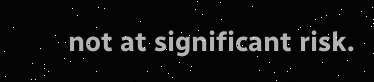not at significant risk.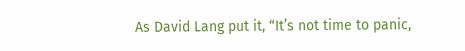As David Lang put it, “It’s not time to panic,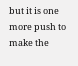but it is one more push to make the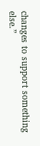changes to support something else.”